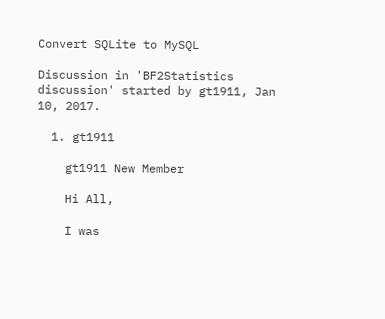Convert SQLite to MySQL

Discussion in 'BF2Statistics discussion' started by gt1911, Jan 10, 2017.

  1. gt1911

    gt1911 New Member

    Hi All,

    I was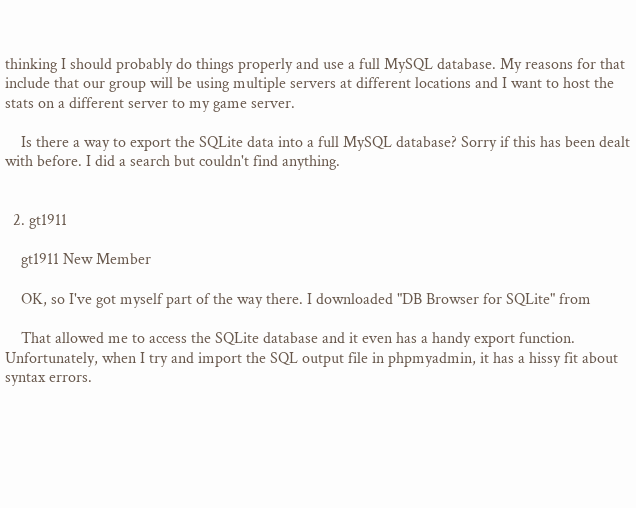thinking I should probably do things properly and use a full MySQL database. My reasons for that include that our group will be using multiple servers at different locations and I want to host the stats on a different server to my game server.

    Is there a way to export the SQLite data into a full MySQL database? Sorry if this has been dealt with before. I did a search but couldn't find anything.


  2. gt1911

    gt1911 New Member

    OK, so I've got myself part of the way there. I downloaded "DB Browser for SQLite" from

    That allowed me to access the SQLite database and it even has a handy export function. Unfortunately, when I try and import the SQL output file in phpmyadmin, it has a hissy fit about syntax errors.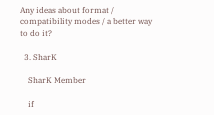Any ideas about format / compatibility modes / a better way to do it?

  3. SharK

    SharK Member

    if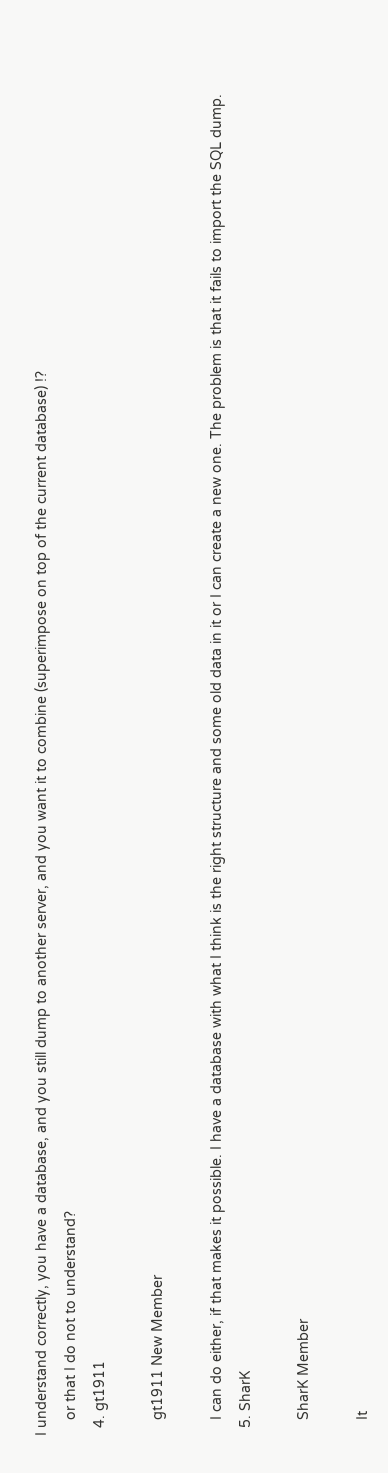I understand correctly, you have a database, and you still dump to another server, and you want it to combine (superimpose on top of the current database) !?
    or that I do not to understand?
  4. gt1911

    gt1911 New Member

    I can do either, if that makes it possible. I have a database with what I think is the right structure and some old data in it or I can create a new one. The problem is that it fails to import the SQL dump.
  5. SharK

    SharK Member

    It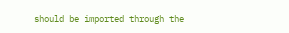should be imported through the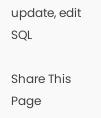update, edit SQL

Share This Page